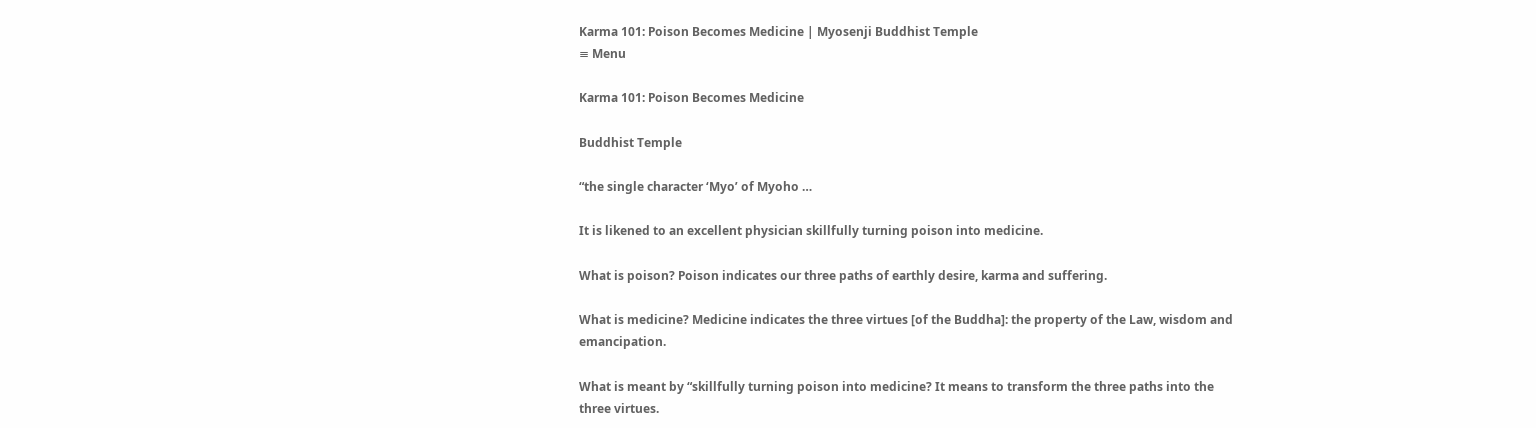Karma 101: Poison Becomes Medicine | Myosenji Buddhist Temple
≡ Menu

Karma 101: Poison Becomes Medicine

Buddhist Temple

“the single character ‘Myo’ of Myoho …

It is likened to an excellent physician skillfully turning poison into medicine.

What is poison? Poison indicates our three paths of earthly desire, karma and suffering.

What is medicine? Medicine indicates the three virtues [of the Buddha]: the property of the Law, wisdom and emancipation.

What is meant by “skillfully turning poison into medicine? It means to transform the three paths into the three virtues.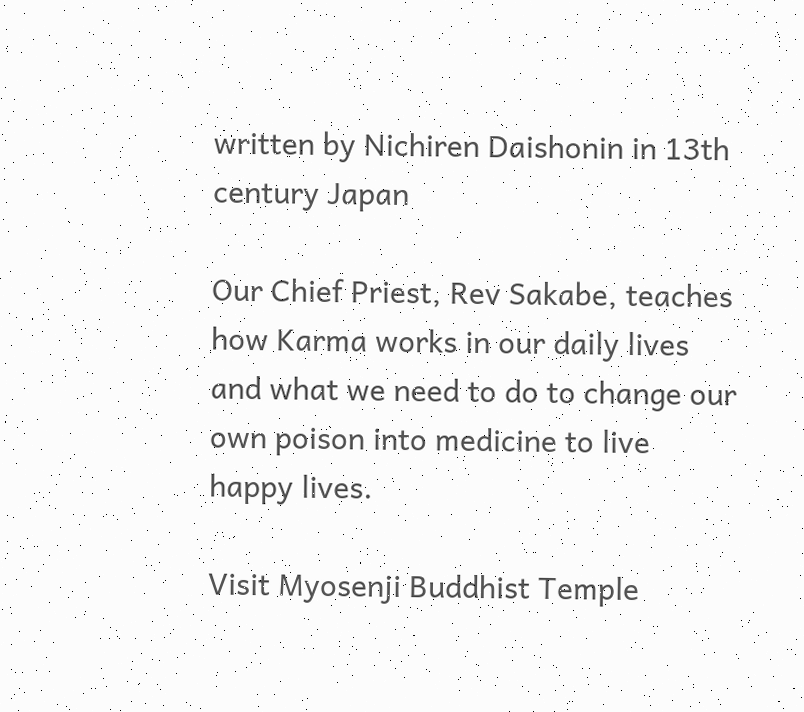written by Nichiren Daishonin in 13th century Japan

Our Chief Priest, Rev Sakabe, teaches how Karma works in our daily lives and what we need to do to change our own poison into medicine to live happy lives.

Visit Myosenji Buddhist Temple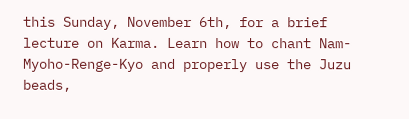this Sunday, November 6th, for a brief lecture on Karma. Learn how to chant Nam-Myoho-Renge-Kyo and properly use the Juzu beads,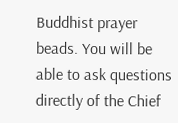Buddhist prayer beads. You will be able to ask questions directly of the Chief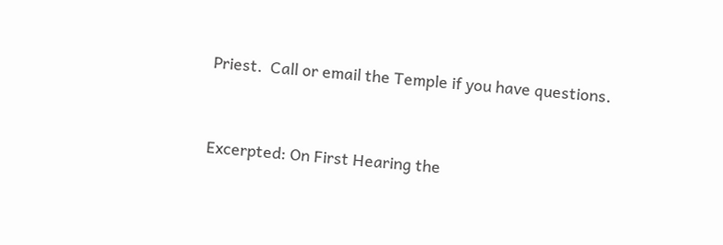Priest.  Call or email the Temple if you have questions.


Excerpted: On First Hearing the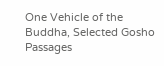One Vehicle of the Buddha, Selected Gosho Passages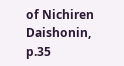of Nichiren Daishonin, p.35